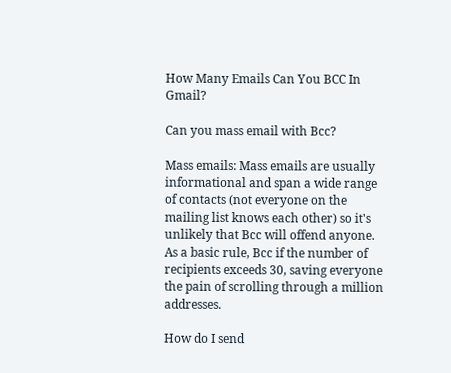How Many Emails Can You BCC In Gmail?

Can you mass email with Bcc?

Mass emails: Mass emails are usually informational and span a wide range of contacts (not everyone on the mailing list knows each other) so it's unlikely that Bcc will offend anyone. As a basic rule, Bcc if the number of recipients exceeds 30, saving everyone the pain of scrolling through a million addresses.

How do I send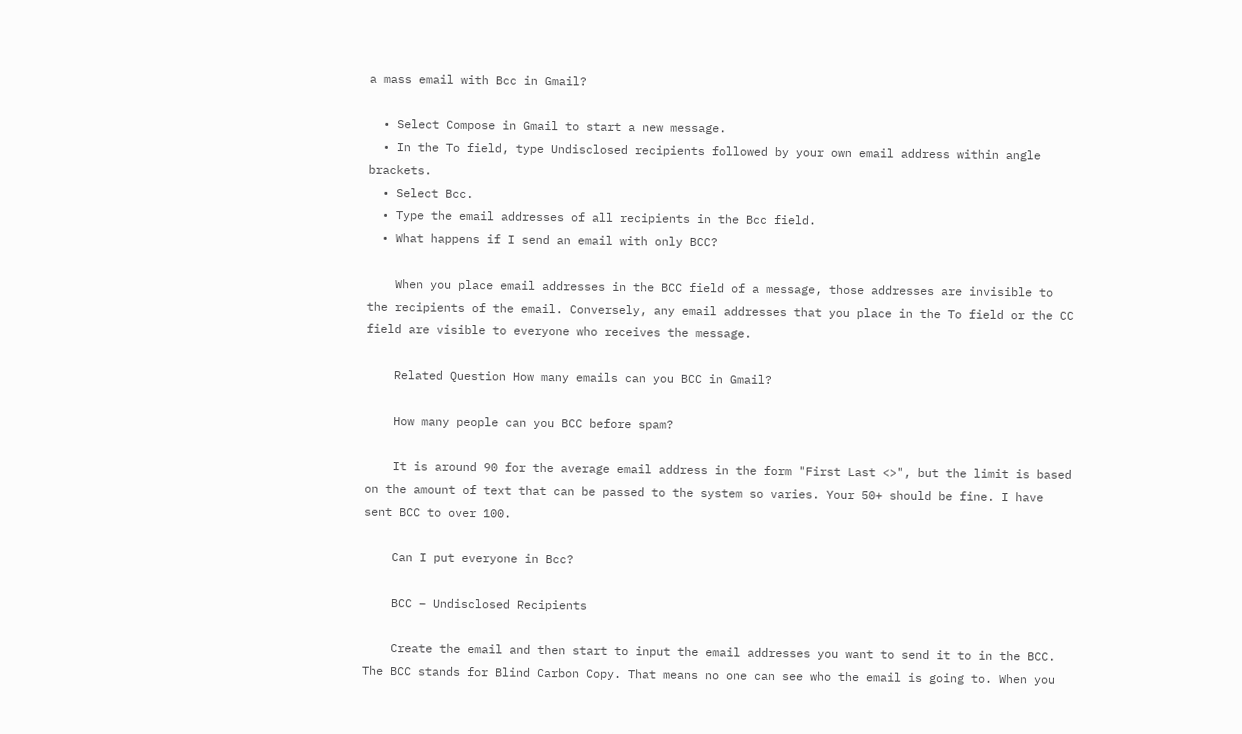a mass email with Bcc in Gmail?

  • Select Compose in Gmail to start a new message.
  • In the To field, type Undisclosed recipients followed by your own email address within angle brackets.
  • Select Bcc.
  • Type the email addresses of all recipients in the Bcc field.
  • What happens if I send an email with only BCC?

    When you place email addresses in the BCC field of a message, those addresses are invisible to the recipients of the email. Conversely, any email addresses that you place in the To field or the CC field are visible to everyone who receives the message.

    Related Question How many emails can you BCC in Gmail?

    How many people can you BCC before spam?

    It is around 90 for the average email address in the form "First Last <>", but the limit is based on the amount of text that can be passed to the system so varies. Your 50+ should be fine. I have sent BCC to over 100.

    Can I put everyone in Bcc?

    BCC – Undisclosed Recipients

    Create the email and then start to input the email addresses you want to send it to in the BCC. The BCC stands for Blind Carbon Copy. That means no one can see who the email is going to. When you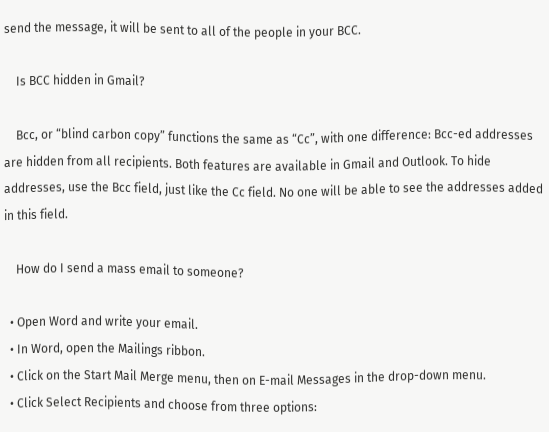send the message, it will be sent to all of the people in your BCC.

    Is BCC hidden in Gmail?

    Bcc, or “blind carbon copy” functions the same as “Cc”, with one difference: Bcc-ed addresses are hidden from all recipients. Both features are available in Gmail and Outlook. To hide addresses, use the Bcc field, just like the Cc field. No one will be able to see the addresses added in this field.

    How do I send a mass email to someone?

  • Open Word and write your email.
  • In Word, open the Mailings ribbon.
  • Click on the Start Mail Merge menu, then on E-mail Messages in the drop-down menu.
  • Click Select Recipients and choose from three options: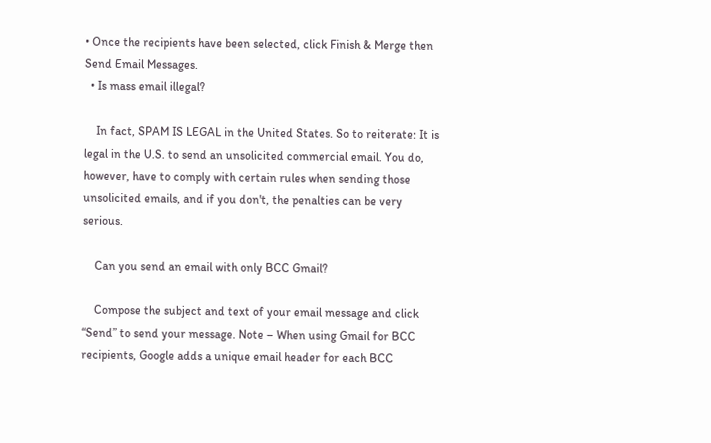• Once the recipients have been selected, click Finish & Merge then Send Email Messages.
  • Is mass email illegal?

    In fact, SPAM IS LEGAL in the United States. So to reiterate: It is legal in the U.S. to send an unsolicited commercial email. You do, however, have to comply with certain rules when sending those unsolicited emails, and if you don't, the penalties can be very serious.

    Can you send an email with only BCC Gmail?

    Compose the subject and text of your email message and click “Send” to send your message. Note – When using Gmail for BCC recipients, Google adds a unique email header for each BCC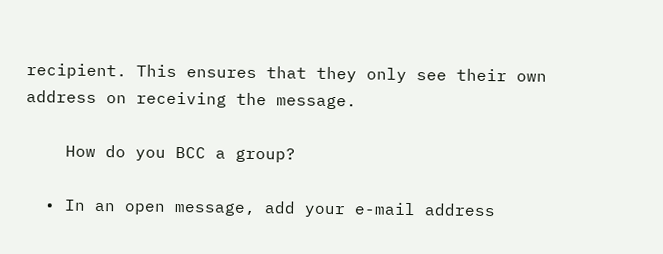recipient. This ensures that they only see their own address on receiving the message.

    How do you BCC a group?

  • In an open message, add your e-mail address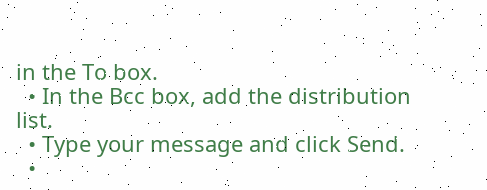in the To box.
  • In the Bcc box, add the distribution list.
  • Type your message and click Send.
  •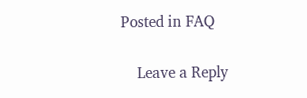Posted in FAQ

    Leave a Reply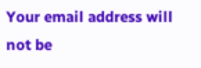Your email address will not be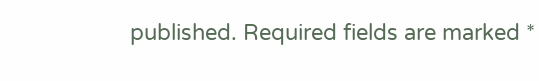published. Required fields are marked *